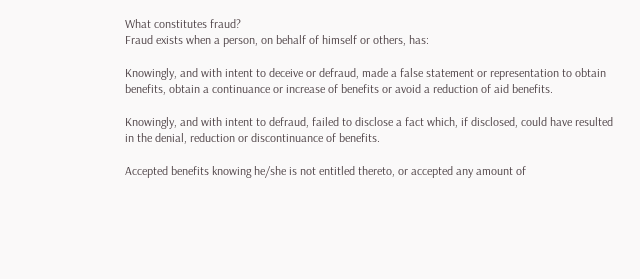What constitutes fraud?
Fraud exists when a person, on behalf of himself or others, has:

Knowingly, and with intent to deceive or defraud, made a false statement or representation to obtain benefits, obtain a continuance or increase of benefits or avoid a reduction of aid benefits.

Knowingly, and with intent to defraud, failed to disclose a fact which, if disclosed, could have resulted in the denial, reduction or discontinuance of benefits.

Accepted benefits knowing he/she is not entitled thereto, or accepted any amount of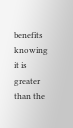benefits knowing it is greater than the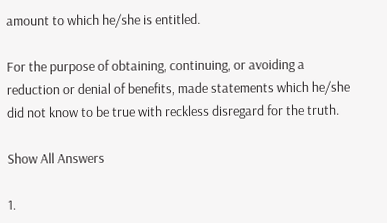amount to which he/she is entitled.

For the purpose of obtaining, continuing, or avoiding a reduction or denial of benefits, made statements which he/she did not know to be true with reckless disregard for the truth.

Show All Answers

1.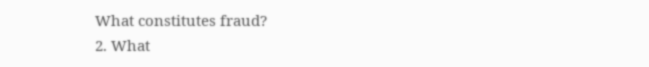What constitutes fraud?
2. What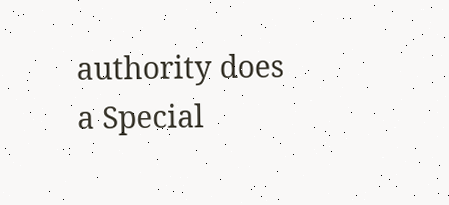authority does a Special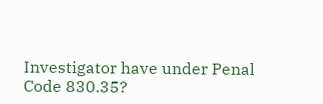Investigator have under Penal Code 830.35?